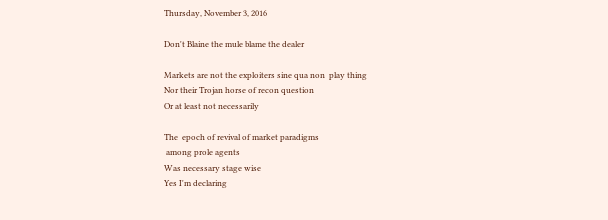Thursday, November 3, 2016

Don't Blaine the mule blame the dealer

Markets are not the exploiters sine qua non  play thing
Nor their Trojan horse of recon question
Or at least not necessarily

The  epoch of revival of market paradigms
 among prole agents
Was necessary stage wise
Yes I'm declaring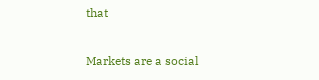that

Markets are a social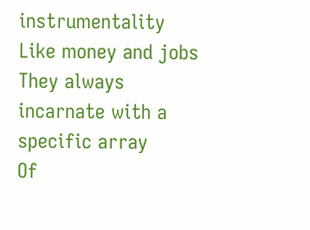instrumentality
Like money and jobs
They always incarnate with a specific array
Of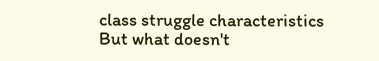class struggle characteristics
But what doesn't